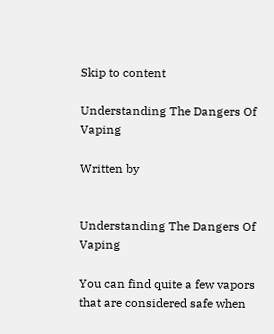Skip to content

Understanding The Dangers Of Vaping

Written by


Understanding The Dangers Of Vaping

You can find quite a few vapors that are considered safe when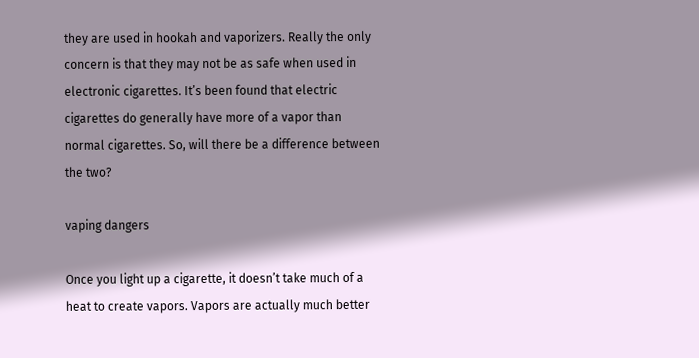they are used in hookah and vaporizers. Really the only concern is that they may not be as safe when used in electronic cigarettes. It’s been found that electric cigarettes do generally have more of a vapor than normal cigarettes. So, will there be a difference between the two?

vaping dangers

Once you light up a cigarette, it doesn’t take much of a heat to create vapors. Vapors are actually much better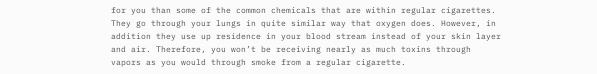for you than some of the common chemicals that are within regular cigarettes. They go through your lungs in quite similar way that oxygen does. However, in addition they use up residence in your blood stream instead of your skin layer and air. Therefore, you won’t be receiving nearly as much toxins through vapors as you would through smoke from a regular cigarette.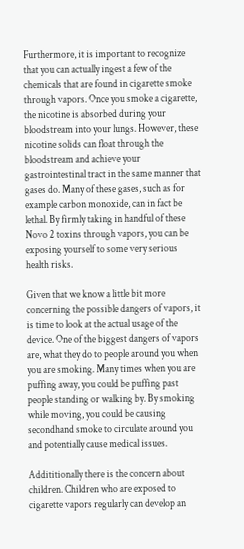Furthermore, it is important to recognize that you can actually ingest a few of the chemicals that are found in cigarette smoke through vapors. Once you smoke a cigarette, the nicotine is absorbed during your bloodstream into your lungs. However, these nicotine solids can float through the bloodstream and achieve your gastrointestinal tract in the same manner that gases do. Many of these gases, such as for example carbon monoxide, can in fact be lethal. By firmly taking in handful of these Novo 2 toxins through vapors, you can be exposing yourself to some very serious health risks.

Given that we know a little bit more concerning the possible dangers of vapors, it is time to look at the actual usage of the device. One of the biggest dangers of vapors are, what they do to people around you when you are smoking. Many times when you are puffing away, you could be puffing past people standing or walking by. By smoking while moving, you could be causing secondhand smoke to circulate around you and potentially cause medical issues.

Addititionally there is the concern about children. Children who are exposed to cigarette vapors regularly can develop an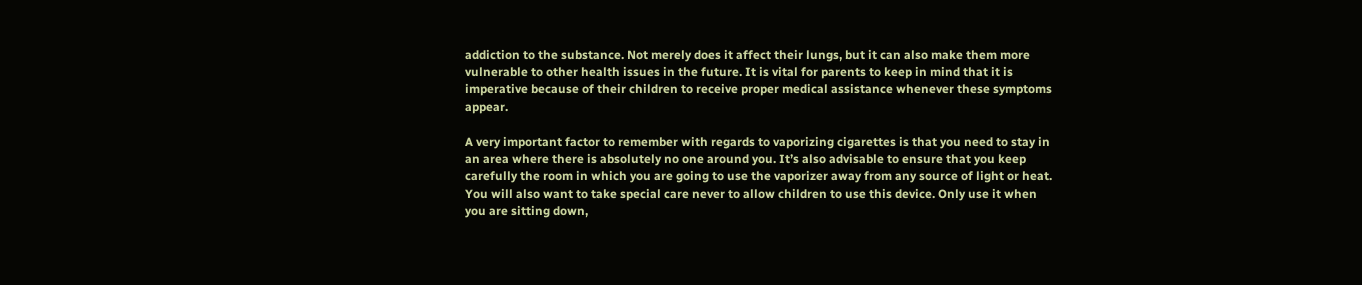addiction to the substance. Not merely does it affect their lungs, but it can also make them more vulnerable to other health issues in the future. It is vital for parents to keep in mind that it is imperative because of their children to receive proper medical assistance whenever these symptoms appear.

A very important factor to remember with regards to vaporizing cigarettes is that you need to stay in an area where there is absolutely no one around you. It’s also advisable to ensure that you keep carefully the room in which you are going to use the vaporizer away from any source of light or heat. You will also want to take special care never to allow children to use this device. Only use it when you are sitting down,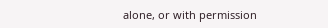alone, or with permission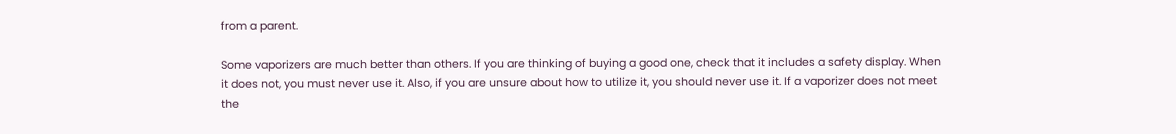from a parent.

Some vaporizers are much better than others. If you are thinking of buying a good one, check that it includes a safety display. When it does not, you must never use it. Also, if you are unsure about how to utilize it, you should never use it. If a vaporizer does not meet the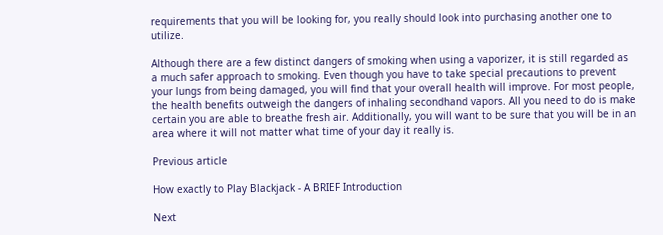requirements that you will be looking for, you really should look into purchasing another one to utilize.

Although there are a few distinct dangers of smoking when using a vaporizer, it is still regarded as a much safer approach to smoking. Even though you have to take special precautions to prevent your lungs from being damaged, you will find that your overall health will improve. For most people, the health benefits outweigh the dangers of inhaling secondhand vapors. All you need to do is make certain you are able to breathe fresh air. Additionally, you will want to be sure that you will be in an area where it will not matter what time of your day it really is.

Previous article

How exactly to Play Blackjack - A BRIEF Introduction

Next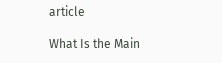article

What Is the Main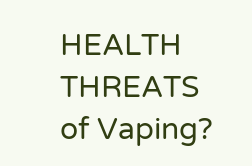HEALTH THREATS of Vaping?